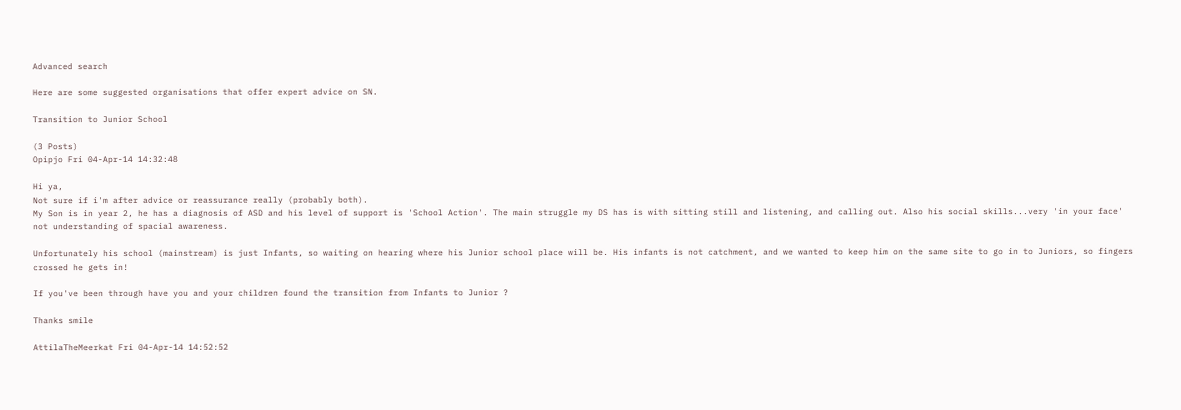Advanced search

Here are some suggested organisations that offer expert advice on SN.

Transition to Junior School

(3 Posts)
Opipjo Fri 04-Apr-14 14:32:48

Hi ya,
Not sure if i'm after advice or reassurance really (probably both).
My Son is in year 2, he has a diagnosis of ASD and his level of support is 'School Action'. The main struggle my DS has is with sitting still and listening, and calling out. Also his social skills...very 'in your face' not understanding of spacial awareness.

Unfortunately his school (mainstream) is just Infants, so waiting on hearing where his Junior school place will be. His infants is not catchment, and we wanted to keep him on the same site to go in to Juniors, so fingers crossed he gets in!

If you've been through have you and your children found the transition from Infants to Junior ?

Thanks smile

AttilaTheMeerkat Fri 04-Apr-14 14:52:52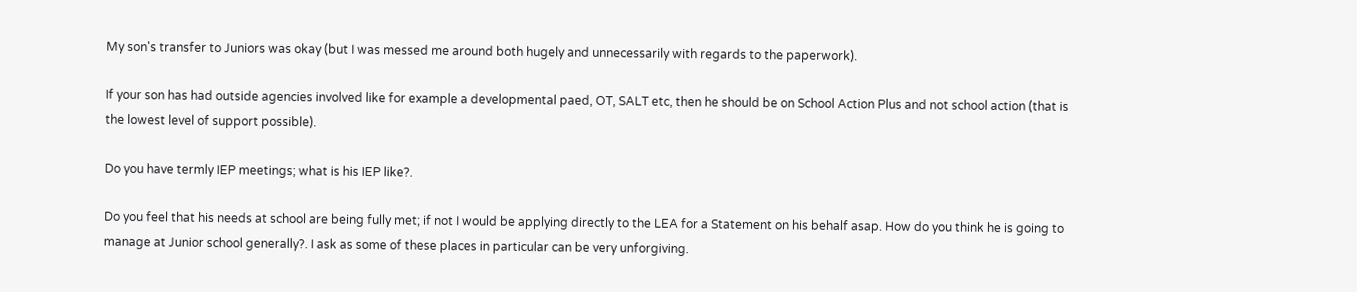My son's transfer to Juniors was okay (but I was messed me around both hugely and unnecessarily with regards to the paperwork).

If your son has had outside agencies involved like for example a developmental paed, OT, SALT etc, then he should be on School Action Plus and not school action (that is the lowest level of support possible).

Do you have termly IEP meetings; what is his IEP like?.

Do you feel that his needs at school are being fully met; if not I would be applying directly to the LEA for a Statement on his behalf asap. How do you think he is going to manage at Junior school generally?. I ask as some of these places in particular can be very unforgiving.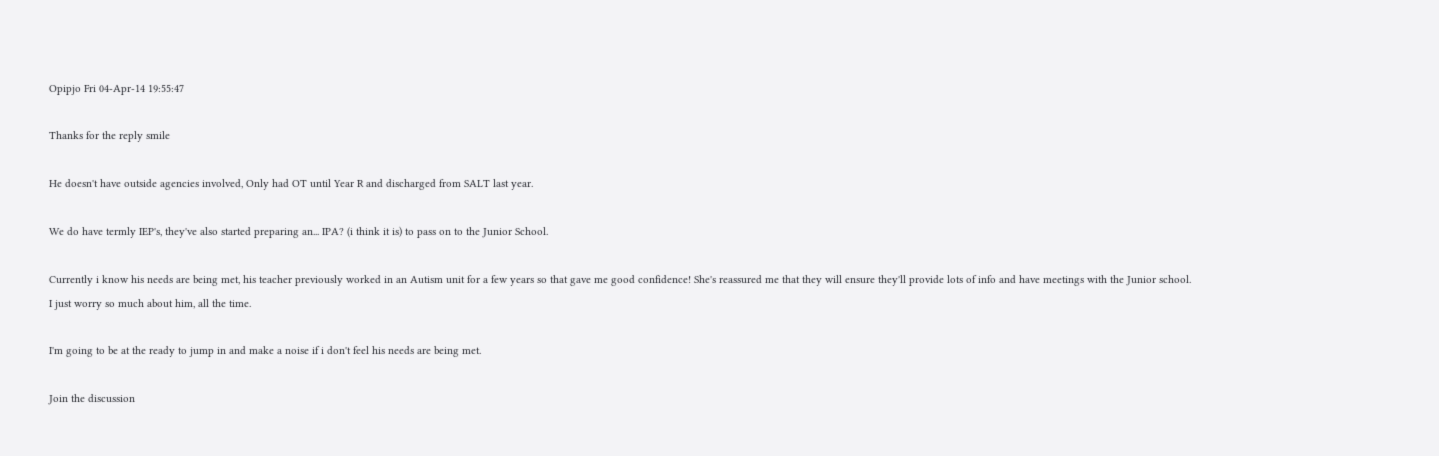Opipjo Fri 04-Apr-14 19:55:47

Thanks for the reply smile

He doesn't have outside agencies involved, Only had OT until Year R and discharged from SALT last year.

We do have termly IEP's, they've also started preparing an... IPA? (i think it is) to pass on to the Junior School.

Currently i know his needs are being met, his teacher previously worked in an Autism unit for a few years so that gave me good confidence! She's reassured me that they will ensure they'll provide lots of info and have meetings with the Junior school.
I just worry so much about him, all the time.

I'm going to be at the ready to jump in and make a noise if i don't feel his needs are being met.

Join the discussion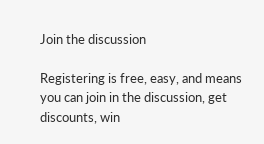Join the discussion

Registering is free, easy, and means you can join in the discussion, get discounts, win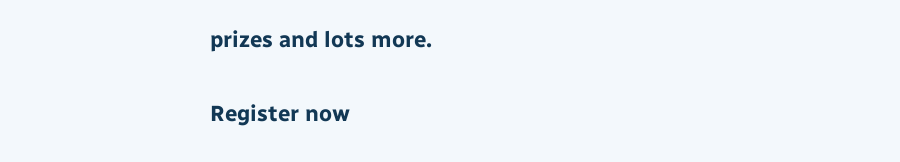prizes and lots more.

Register now